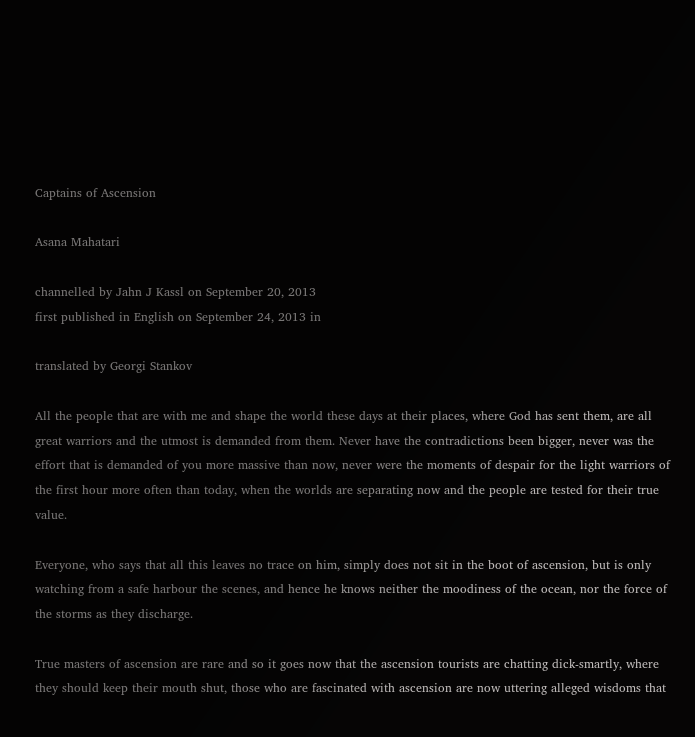Captains of Ascension

Asana Mahatari

channelled by Jahn J Kassl on September 20, 2013
first published in English on September 24, 2013 in

translated by Georgi Stankov

All the people that are with me and shape the world these days at their places, where God has sent them, are all great warriors and the utmost is demanded from them. Never have the contradictions been bigger, never was the effort that is demanded of you more massive than now, never were the moments of despair for the light warriors of the first hour more often than today, when the worlds are separating now and the people are tested for their true value.

Everyone, who says that all this leaves no trace on him, simply does not sit in the boot of ascension, but is only watching from a safe harbour the scenes, and hence he knows neither the moodiness of the ocean, nor the force of the storms as they discharge.

True masters of ascension are rare and so it goes now that the ascension tourists are chatting dick-smartly, where they should keep their mouth shut, those who are fascinated with ascension are now uttering alleged wisdoms that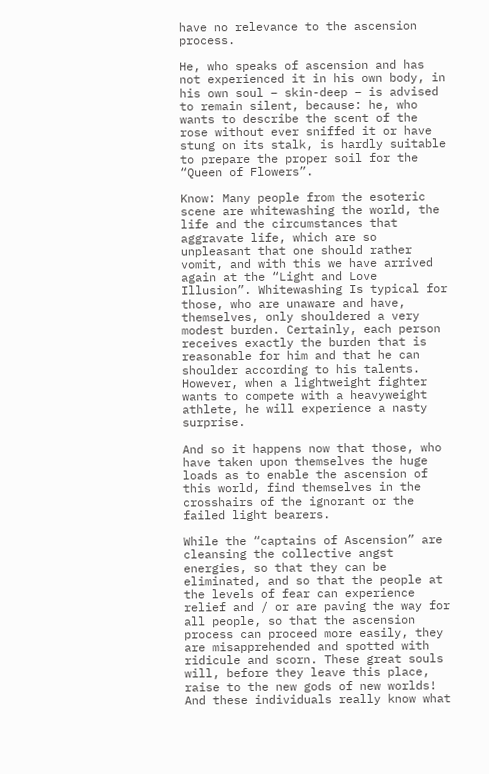have no relevance to the ascension process.

He, who speaks of ascension and has not experienced it in his own body, in his own soul – skin-deep – is advised to remain silent, because: he, who wants to describe the scent of the rose without ever sniffed it or have stung on its stalk, is hardly suitable to prepare the proper soil for the “Queen of Flowers”.

Know: Many people from the esoteric scene are whitewashing the world, the life and the circumstances that aggravate life, which are so unpleasant that one should rather vomit, and with this we have arrived again at the “Light and Love Illusion”. Whitewashing Is typical for those, who are unaware and have, themselves, only shouldered a very modest burden. Certainly, each person receives exactly the burden that is reasonable for him and that he can shoulder according to his talents. However, when a lightweight fighter wants to compete with a heavyweight athlete, he will experience a nasty surprise.

And so it happens now that those, who have taken upon themselves the huge loads as to enable the ascension of this world, find themselves in the crosshairs of the ignorant or the failed light bearers.

While the “captains of Ascension” are cleansing the collective angst energies, so that they can be eliminated, and so that the people at the levels of fear can experience relief and / or are paving the way for all people, so that the ascension process can proceed more easily, they are misapprehended and spotted with ridicule and scorn. These great souls will, before they leave this place, raise to the new gods of new worlds! And these individuals really know what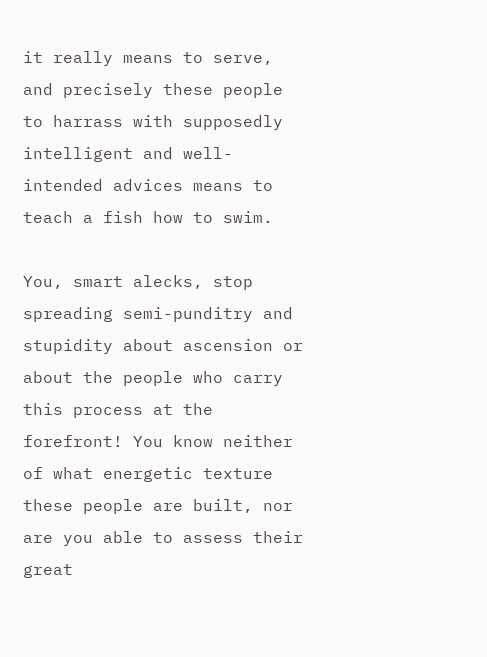it really means to serve, and precisely these people to harrass with supposedly intelligent and well-intended advices means to teach a fish how to swim.

You, smart alecks, stop spreading semi-punditry and stupidity about ascension or about the people who carry this process at the forefront! You know neither of what energetic texture these people are built, nor are you able to assess their great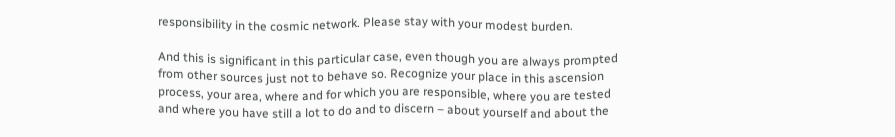responsibility in the cosmic network. Please stay with your modest burden.

And this is significant in this particular case, even though you are always prompted from other sources just not to behave so. Recognize your place in this ascension process, your area, where and for which you are responsible, where you are tested and where you have still a lot to do and to discern – about yourself and about the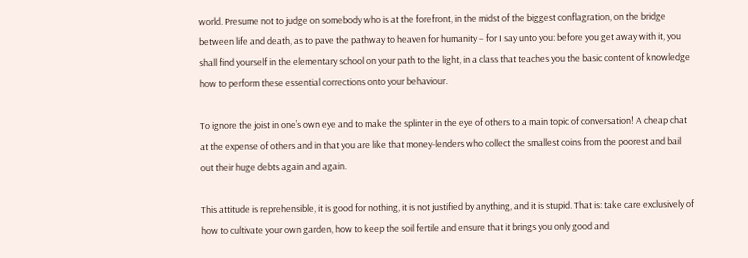world. Presume not to judge on somebody who is at the forefront, in the midst of the biggest conflagration, on the bridge between life and death, as to pave the pathway to heaven for humanity – for I say unto you: before you get away with it, you shall find yourself in the elementary school on your path to the light, in a class that teaches you the basic content of knowledge how to perform these essential corrections onto your behaviour.

To ignore the joist in one’s own eye and to make the splinter in the eye of others to a main topic of conversation! A cheap chat  at the expense of others and in that you are like that money-lenders who collect the smallest coins from the poorest and bail out their huge debts again and again.

This attitude is reprehensible, it is good for nothing, it is not justified by anything, and it is stupid. That is: take care exclusively of how to cultivate your own garden, how to keep the soil fertile and ensure that it brings you only good and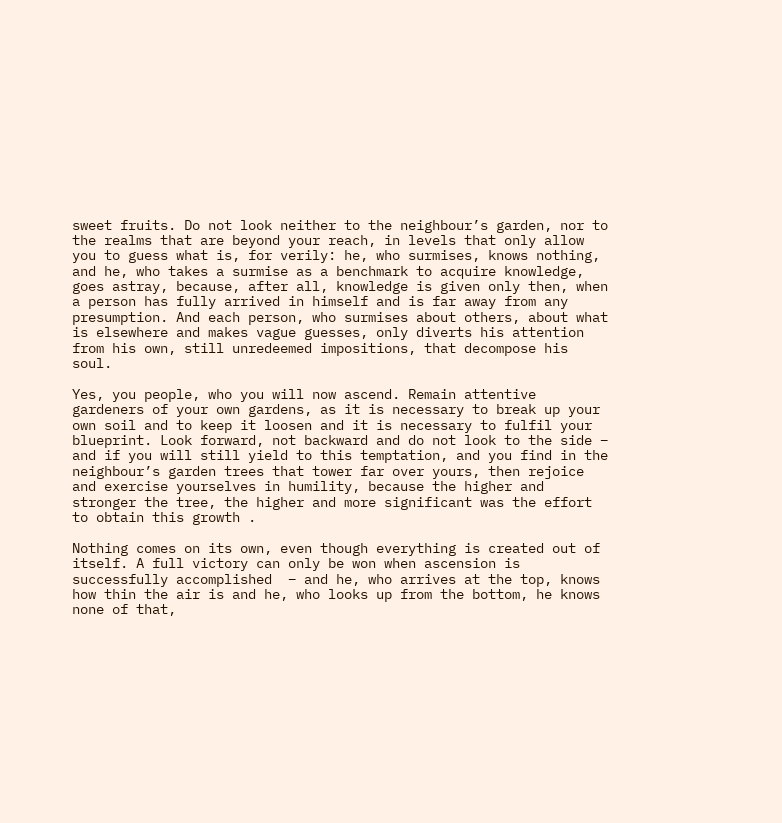sweet fruits. Do not look neither to the neighbour’s garden, nor to the realms that are beyond your reach, in levels that only allow you to guess what is, for verily: he, who surmises, knows nothing, and he, who takes a surmise as a benchmark to acquire knowledge, goes astray, because, after all, knowledge is given only then, when a person has fully arrived in himself and is far away from any presumption. And each person, who surmises about others, about what is elsewhere and makes vague guesses, only diverts his attention from his own, still unredeemed impositions, that decompose his soul.

Yes, you people, who you will now ascend. Remain attentive gardeners of your own gardens, as it is necessary to break up your own soil and to keep it loosen and it is necessary to fulfil your blueprint. Look forward, not backward and do not look to the side – and if you will still yield to this temptation, and you find in the neighbour’s garden trees that tower far over yours, then rejoice and exercise yourselves in humility, because the higher and stronger the tree, the higher and more significant was the effort to obtain this growth .

Nothing comes on its own, even though everything is created out of itself. A full victory can only be won when ascension is successfully accomplished  – and he, who arrives at the top, knows how thin the air is and he, who looks up from the bottom, he knows none of that,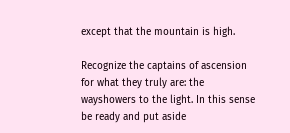except that the mountain is high.

Recognize the captains of ascension for what they truly are: the wayshowers to the light. In this sense be ready and put aside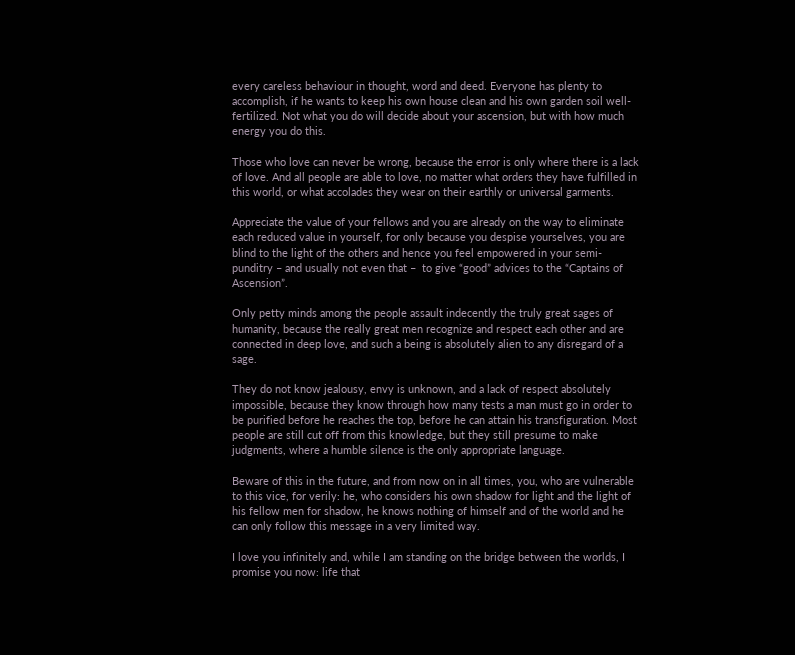every careless behaviour in thought, word and deed. Everyone has plenty to accomplish, if he wants to keep his own house clean and his own garden soil well-fertilized. Not what you do will decide about your ascension, but with how much energy you do this.

Those who love can never be wrong, because the error is only where there is a lack of love. And all people are able to love, no matter what orders they have fulfilled in this world, or what accolades they wear on their earthly or universal garments.

Appreciate the value of your fellows and you are already on the way to eliminate each reduced value in yourself, for only because you despise yourselves, you are blind to the light of the others and hence you feel empowered in your semi-punditry – and usually not even that –  to give “good” advices to the “Captains of Ascension”.

Only petty minds among the people assault indecently the truly great sages of humanity, because the really great men recognize and respect each other and are connected in deep love, and such a being is absolutely alien to any disregard of a sage.

They do not know jealousy, envy is unknown, and a lack of respect absolutely impossible, because they know through how many tests a man must go in order to be purified before he reaches the top, before he can attain his transfiguration. Most people are still cut off from this knowledge, but they still presume to make judgments, where a humble silence is the only appropriate language.

Beware of this in the future, and from now on in all times, you, who are vulnerable to this vice, for verily: he, who considers his own shadow for light and the light of his fellow men for shadow, he knows nothing of himself and of the world and he can only follow this message in a very limited way.

I love you infinitely and, while I am standing on the bridge between the worlds, I promise you now: life that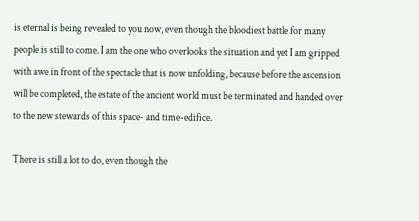is eternal is being revealed to you now, even though the bloodiest battle for many people is still to come. I am the one who overlooks the situation and yet I am gripped with awe in front of the spectacle that is now unfolding, because before the ascension will be completed, the estate of the ancient world must be terminated and handed over to the new stewards of this space- and time-edifice.

There is still a lot to do, even though the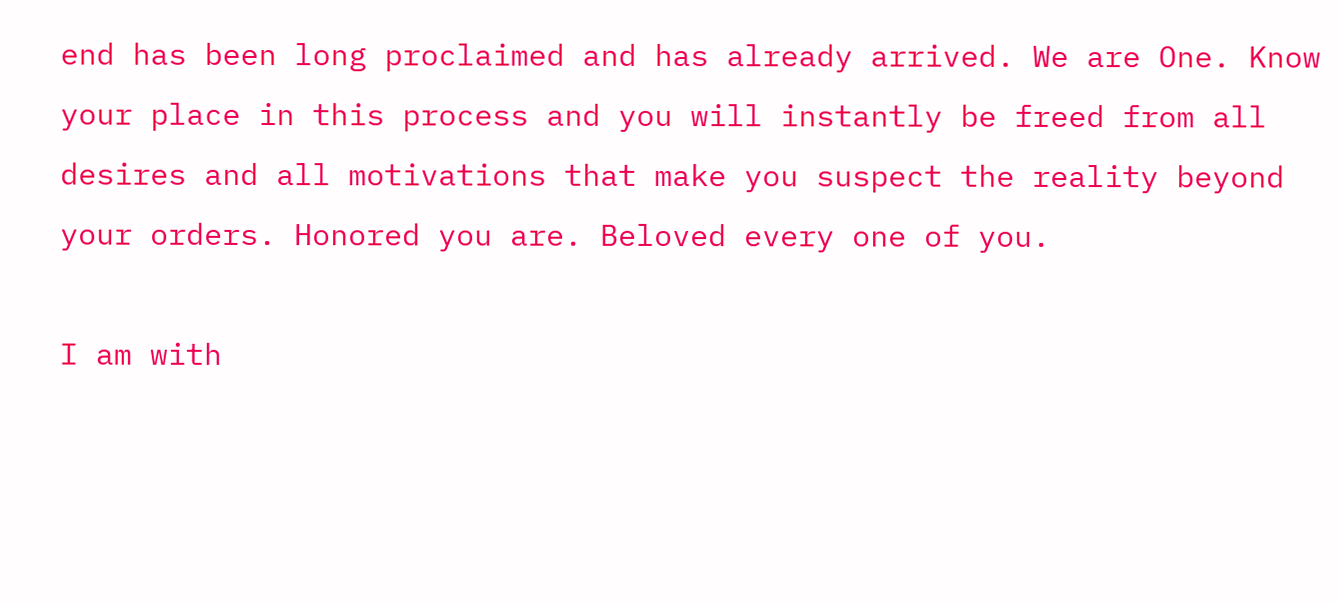end has been long proclaimed and has already arrived. We are One. Know your place in this process and you will instantly be freed from all desires and all motivations that make you suspect the reality beyond your orders. Honored you are. Beloved every one of you.

I am with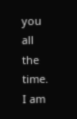you all the time.
I am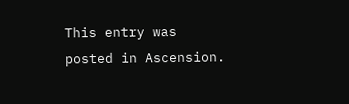This entry was posted in Ascension.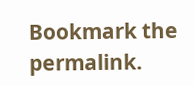Bookmark the permalink.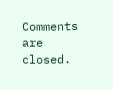Comments are closed.